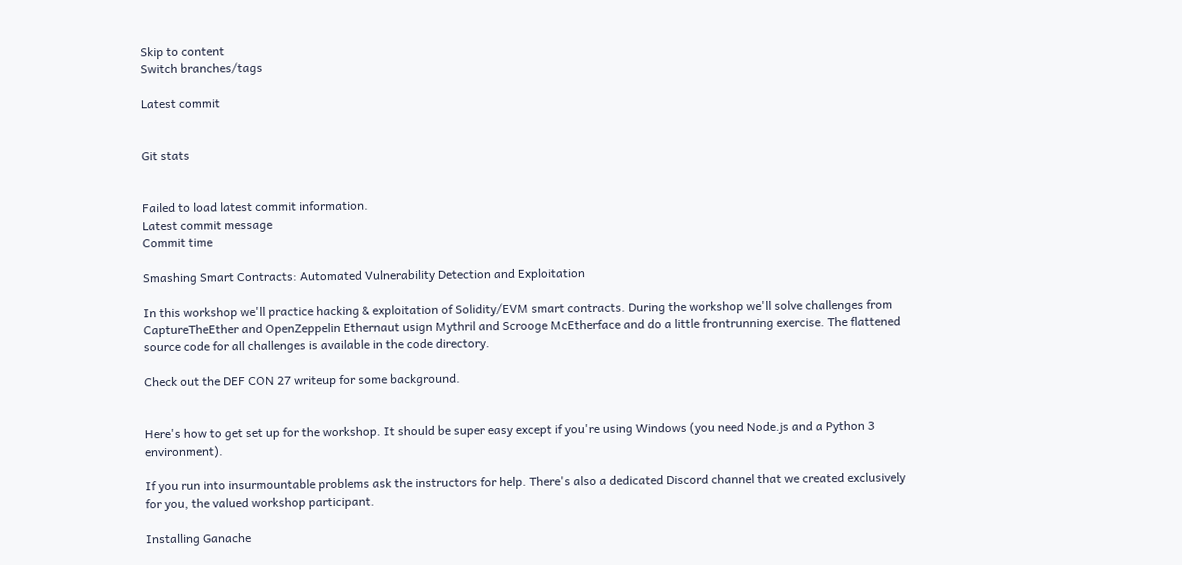Skip to content
Switch branches/tags

Latest commit


Git stats


Failed to load latest commit information.
Latest commit message
Commit time

Smashing Smart Contracts: Automated Vulnerability Detection and Exploitation

In this workshop we'll practice hacking & exploitation of Solidity/EVM smart contracts. During the workshop we'll solve challenges from CaptureTheEther and OpenZeppelin Ethernaut usign Mythril and Scrooge McEtherface and do a little frontrunning exercise. The flattened source code for all challenges is available in the code directory.

Check out the DEF CON 27 writeup for some background.


Here's how to get set up for the workshop. It should be super easy except if you're using Windows (you need Node.js and a Python 3 environment).

If you run into insurmountable problems ask the instructors for help. There's also a dedicated Discord channel that we created exclusively for you, the valued workshop participant.

Installing Ganache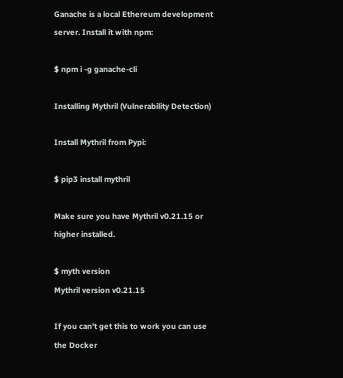Ganache is a local Ethereum development server. Install it with npm:

$ npm i -g ganache-cli

Installing Mythril (Vulnerability Detection)

Install Mythril from Pypi:

$ pip3 install mythril

Make sure you have Mythril v0.21.15 or higher installed.

$ myth version
Mythril version v0.21.15

If you can't get this to work you can use the Docker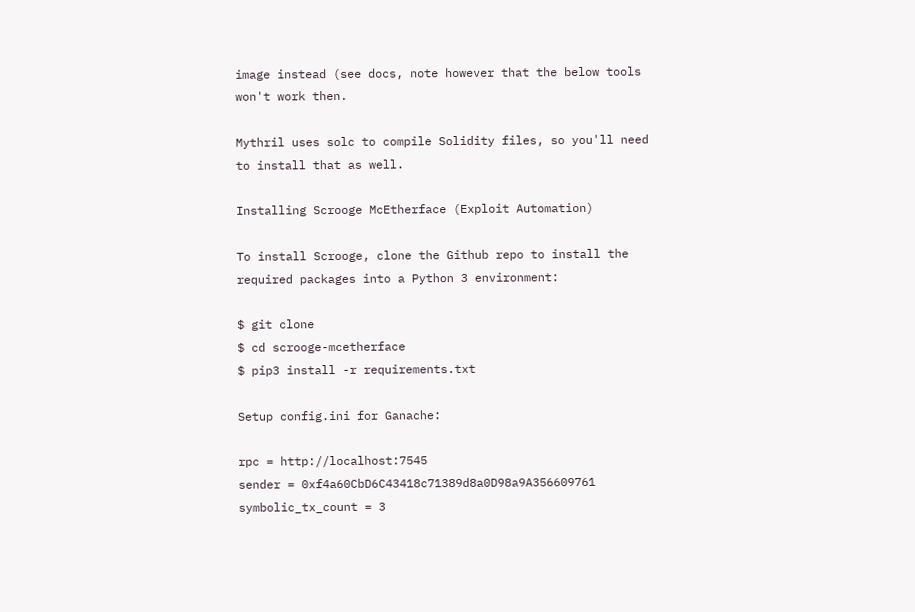image instead (see docs, note however that the below tools won't work then.

Mythril uses solc to compile Solidity files, so you'll need to install that as well.

Installing Scrooge McEtherface (Exploit Automation)

To install Scrooge, clone the Github repo to install the required packages into a Python 3 environment:

$ git clone
$ cd scrooge-mcetherface
$ pip3 install -r requirements.txt

Setup config.ini for Ganache:

rpc = http://localhost:7545
sender = 0xf4a60CbD6C43418c71389d8a0D98a9A356609761
symbolic_tx_count = 3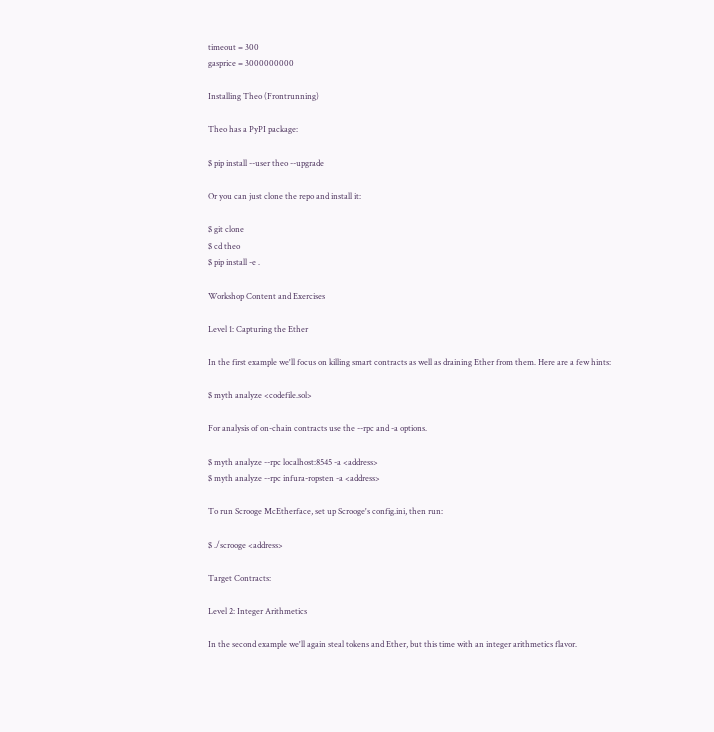timeout = 300
gasprice = 3000000000

Installing Theo (Frontrunning)

Theo has a PyPI package:

$ pip install --user theo --upgrade

Or you can just clone the repo and install it:

$ git clone
$ cd theo
$ pip install -e .

Workshop Content and Exercises

Level 1: Capturing the Ether

In the first example we'll focus on killing smart contracts as well as draining Ether from them. Here are a few hints:

$ myth analyze <codefile.sol>

For analysis of on-chain contracts use the --rpc and -a options.

$ myth analyze --rpc localhost:8545 -a <address>
$ myth analyze --rpc infura-ropsten -a <address>

To run Scrooge McEtherface, set up Scrooge's config.ini, then run:

$ ./scrooge <address>

Target Contracts:

Level 2: Integer Arithmetics

In the second example we'll again steal tokens and Ether, but this time with an integer arithmetics flavor.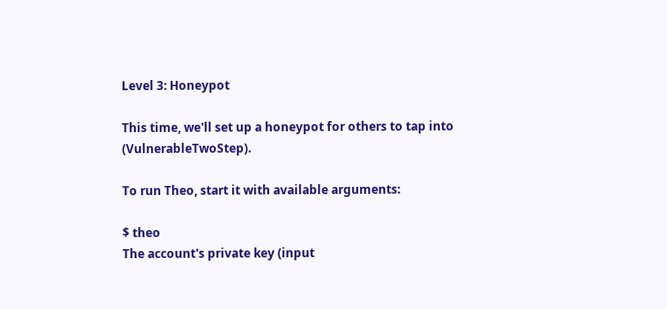Level 3: Honeypot

This time, we'll set up a honeypot for others to tap into (VulnerableTwoStep).

To run Theo, start it with available arguments:

$ theo
The account's private key (input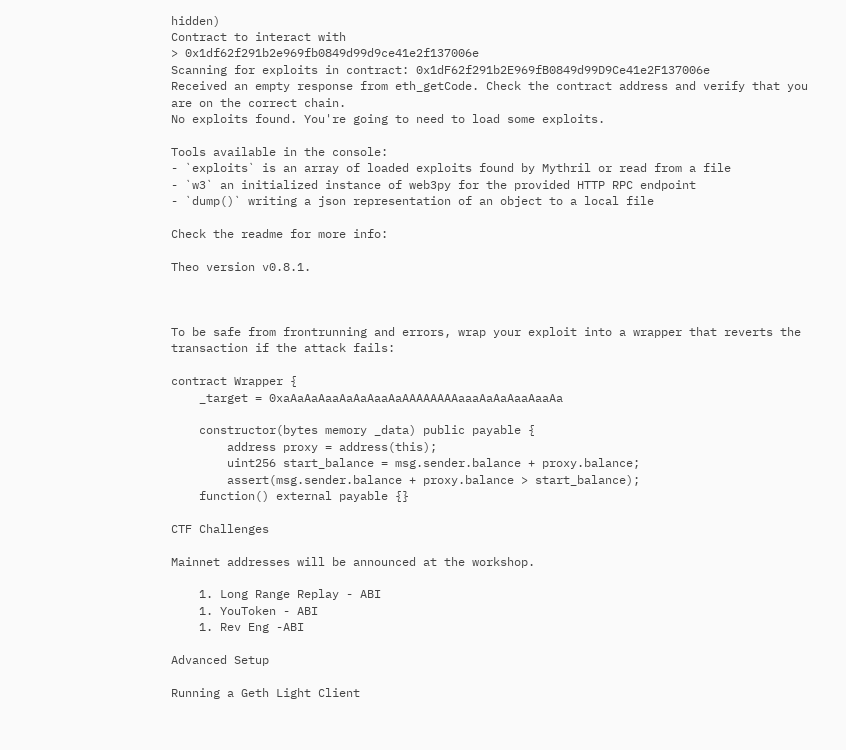hidden)
Contract to interact with
> 0x1df62f291b2e969fb0849d99d9ce41e2f137006e
Scanning for exploits in contract: 0x1dF62f291b2E969fB0849d99D9Ce41e2F137006e
Received an empty response from eth_getCode. Check the contract address and verify that you are on the correct chain.
No exploits found. You're going to need to load some exploits.

Tools available in the console:
- `exploits` is an array of loaded exploits found by Mythril or read from a file
- `w3` an initialized instance of web3py for the provided HTTP RPC endpoint
- `dump()` writing a json representation of an object to a local file

Check the readme for more info:

Theo version v0.8.1.



To be safe from frontrunning and errors, wrap your exploit into a wrapper that reverts the transaction if the attack fails:

contract Wrapper {
    _target = 0xaAaAaAaaAaAaAaaAaAAAAAAAAaaaAaAaAaaAaaAa

    constructor(bytes memory _data) public payable {
        address proxy = address(this);
        uint256 start_balance = msg.sender.balance + proxy.balance;
        assert(msg.sender.balance + proxy.balance > start_balance);
    function() external payable {}

CTF Challenges

Mainnet addresses will be announced at the workshop.

    1. Long Range Replay - ABI
    1. YouToken - ABI
    1. Rev Eng -ABI

Advanced Setup

Running a Geth Light Client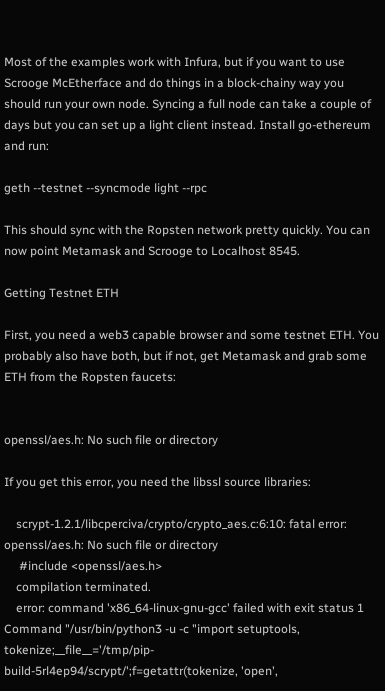Most of the examples work with Infura, but if you want to use Scrooge McEtherface and do things in a block-chainy way you should run your own node. Syncing a full node can take a couple of days but you can set up a light client instead. Install go-ethereum and run:

geth --testnet --syncmode light --rpc

This should sync with the Ropsten network pretty quickly. You can now point Metamask and Scrooge to Localhost 8545.

Getting Testnet ETH

First, you need a web3 capable browser and some testnet ETH. You probably also have both, but if not, get Metamask and grab some ETH from the Ropsten faucets:


openssl/aes.h: No such file or directory

If you get this error, you need the libssl source libraries:

    scrypt-1.2.1/libcperciva/crypto/crypto_aes.c:6:10: fatal error: openssl/aes.h: No such file or directory
     #include <openssl/aes.h>
    compilation terminated.
    error: command 'x86_64-linux-gnu-gcc' failed with exit status 1
Command "/usr/bin/python3 -u -c "import setuptools, tokenize;__file__='/tmp/pip-build-5rl4ep94/scrypt/';f=getattr(tokenize, 'open',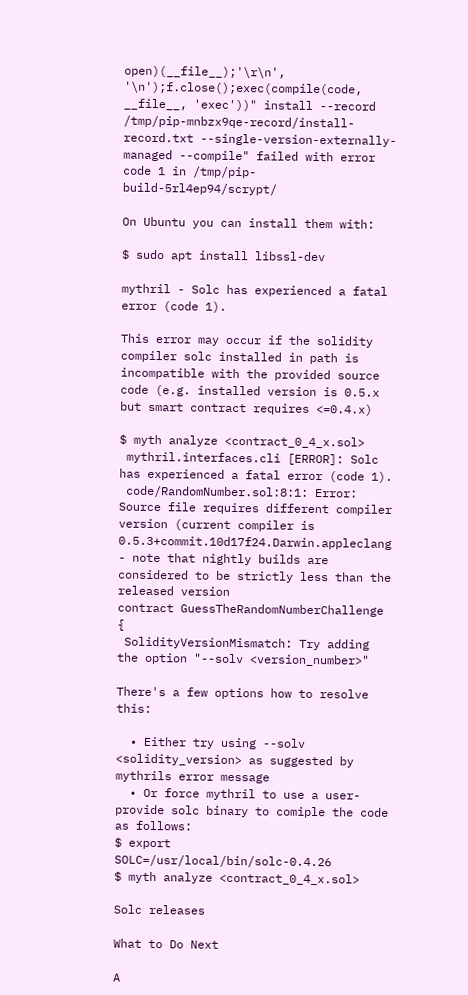open)(__file__);'\r\n', '\n');f.close();exec(compile(code, __file__, 'exec'))" install --record /tmp/pip-mnbzx9qe-record/install-record.txt --single-version-externally-managed --compile" failed with error code 1 in /tmp/pip-build-5rl4ep94/scrypt/

On Ubuntu you can install them with:

$ sudo apt install libssl-dev

mythril - Solc has experienced a fatal error (code 1).

This error may occur if the solidity compiler solc installed in path is incompatible with the provided source code (e.g. installed version is 0.5.x but smart contract requires <=0.4.x)

$ myth analyze <contract_0_4_x.sol>
 mythril.interfaces.cli [ERROR]: Solc has experienced a fatal error (code 1).
 code/RandomNumber.sol:8:1: Error: Source file requires different compiler version (current compiler is 0.5.3+commit.10d17f24.Darwin.appleclang - note that nightly builds are considered to be strictly less than the released version
contract GuessTheRandomNumberChallenge {
 SolidityVersionMismatch: Try adding the option "--solv <version_number>"

There's a few options how to resolve this:

  • Either try using --solv <solidity_version> as suggested by mythrils error message
  • Or force mythril to use a user-provide solc binary to comiple the code as follows:
$ export SOLC=/usr/local/bin/solc-0.4.26
$ myth analyze <contract_0_4_x.sol>

Solc releases

What to Do Next

A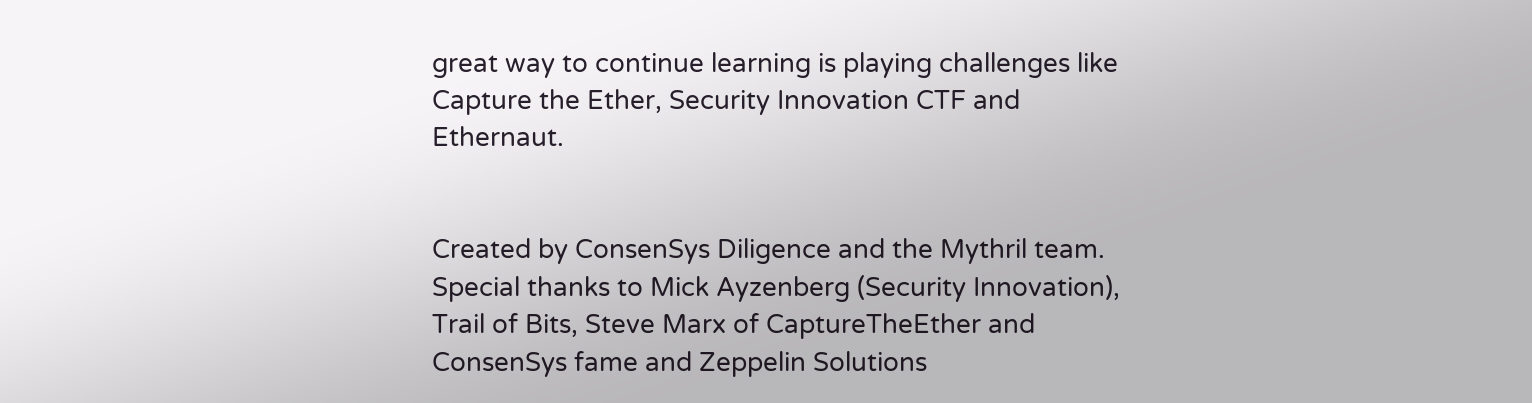great way to continue learning is playing challenges like Capture the Ether, Security Innovation CTF and Ethernaut.


Created by ConsenSys Diligence and the Mythril team. Special thanks to Mick Ayzenberg (Security Innovation), Trail of Bits, Steve Marx of CaptureTheEther and ConsenSys fame and Zeppelin Solutions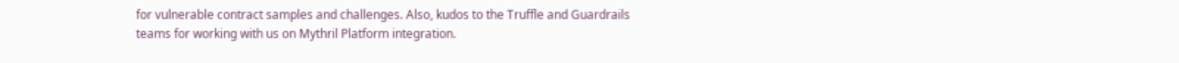for vulnerable contract samples and challenges. Also, kudos to the Truffle and Guardrails teams for working with us on Mythril Platform integration.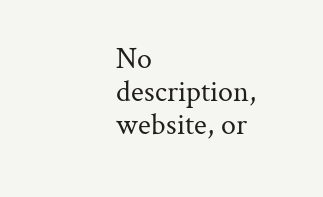No description, website, or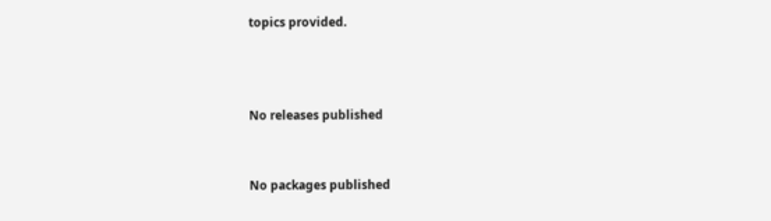topics provided.



No releases published


No packages published